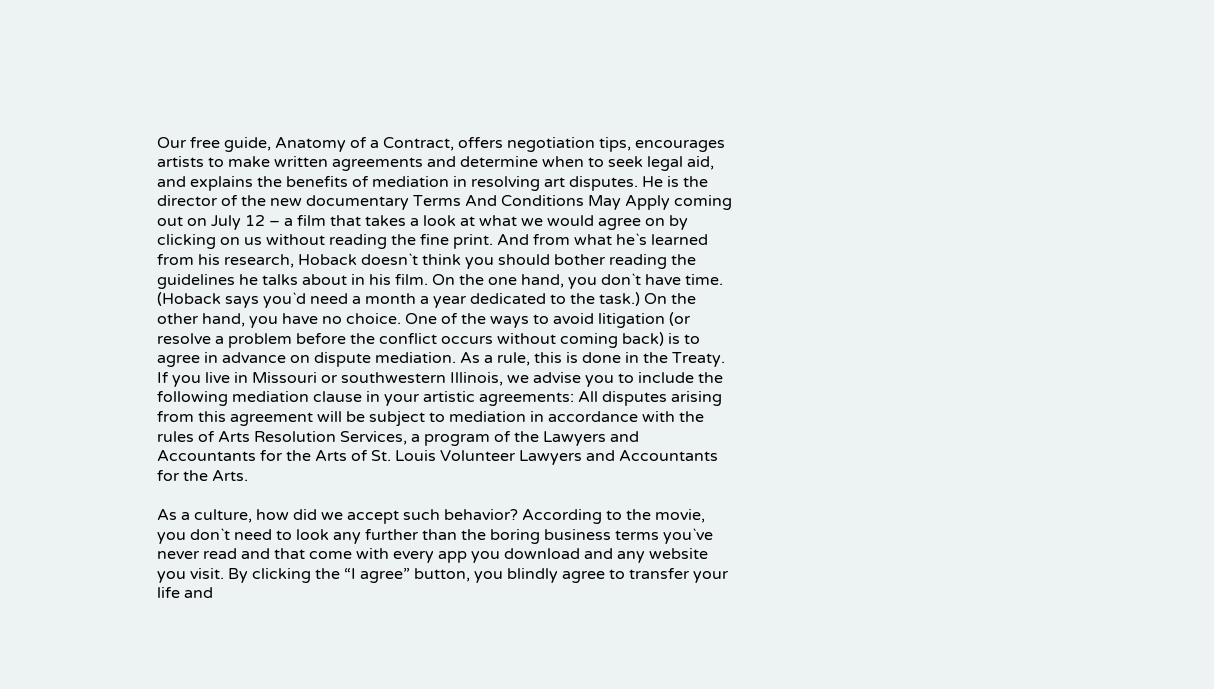Our free guide, Anatomy of a Contract, offers negotiation tips, encourages artists to make written agreements and determine when to seek legal aid, and explains the benefits of mediation in resolving art disputes. He is the director of the new documentary Terms And Conditions May Apply coming out on July 12 – a film that takes a look at what we would agree on by clicking on us without reading the fine print. And from what he`s learned from his research, Hoback doesn`t think you should bother reading the guidelines he talks about in his film. On the one hand, you don`t have time. (Hoback says you`d need a month a year dedicated to the task.) On the other hand, you have no choice. One of the ways to avoid litigation (or resolve a problem before the conflict occurs without coming back) is to agree in advance on dispute mediation. As a rule, this is done in the Treaty. If you live in Missouri or southwestern Illinois, we advise you to include the following mediation clause in your artistic agreements: All disputes arising from this agreement will be subject to mediation in accordance with the rules of Arts Resolution Services, a program of the Lawyers and Accountants for the Arts of St. Louis Volunteer Lawyers and Accountants for the Arts.

As a culture, how did we accept such behavior? According to the movie, you don`t need to look any further than the boring business terms you`ve never read and that come with every app you download and any website you visit. By clicking the “I agree” button, you blindly agree to transfer your life and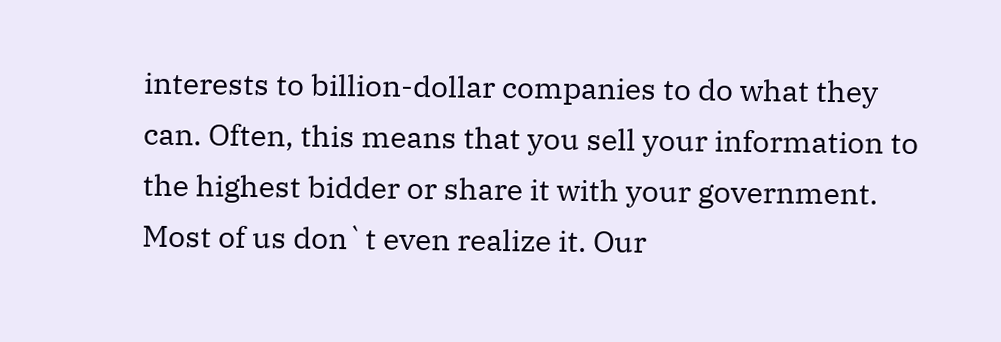interests to billion-dollar companies to do what they can. Often, this means that you sell your information to the highest bidder or share it with your government. Most of us don`t even realize it. Our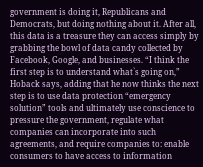government is doing it, Republicans and Democrats, but doing nothing about it. After all, this data is a treasure they can access simply by grabbing the bowl of data candy collected by Facebook, Google, and businesses. “I think the first step is to understand what`s going on,” Hoback says, adding that he now thinks the next step is to use data protection “emergency solution” tools and ultimately use conscience to pressure the government, regulate what companies can incorporate into such agreements, and require companies to: enable consumers to have access to information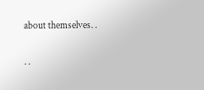about themselves. .

. .